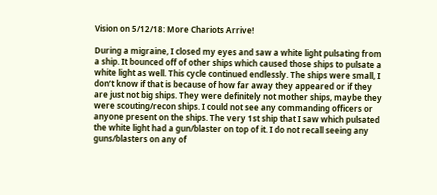Vision on 5/12/18: More Chariots Arrive!

During a migraine, I closed my eyes and saw a white light pulsating from a ship. It bounced off of other ships which caused those ships to pulsate a white light as well. This cycle continued endlessly. The ships were small, I don’t know if that is because of how far away they appeared or if they are just not big ships. They were definitely not mother ships, maybe they were scouting/recon ships. I could not see any commanding officers or anyone present on the ships. The very 1st ship that I saw which pulsated the white light had a gun/blaster on top of it. I do not recall seeing any guns/blasters on any of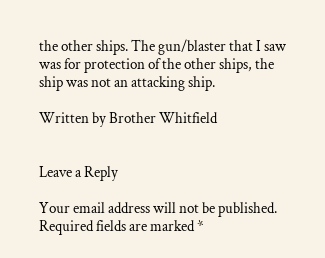the other ships. The gun/blaster that I saw was for protection of the other ships, the ship was not an attacking ship.

Written by Brother Whitfield


Leave a Reply

Your email address will not be published. Required fields are marked *